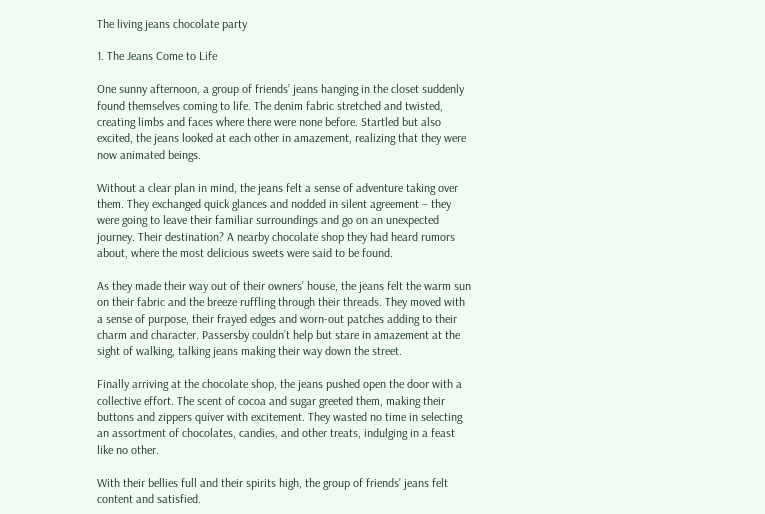The living jeans chocolate party

1. The Jeans Come to Life

One sunny afternoon, a group of friends’ jeans hanging in the closet suddenly found themselves coming to life. The denim fabric stretched and twisted, creating limbs and faces where there were none before. Startled but also excited, the jeans looked at each other in amazement, realizing that they were now animated beings.

Without a clear plan in mind, the jeans felt a sense of adventure taking over them. They exchanged quick glances and nodded in silent agreement – they were going to leave their familiar surroundings and go on an unexpected journey. Their destination? A nearby chocolate shop they had heard rumors about, where the most delicious sweets were said to be found.

As they made their way out of their owners’ house, the jeans felt the warm sun on their fabric and the breeze ruffling through their threads. They moved with a sense of purpose, their frayed edges and worn-out patches adding to their charm and character. Passersby couldn’t help but stare in amazement at the sight of walking, talking jeans making their way down the street.

Finally arriving at the chocolate shop, the jeans pushed open the door with a collective effort. The scent of cocoa and sugar greeted them, making their buttons and zippers quiver with excitement. They wasted no time in selecting an assortment of chocolates, candies, and other treats, indulging in a feast like no other.

With their bellies full and their spirits high, the group of friends’ jeans felt content and satisfied.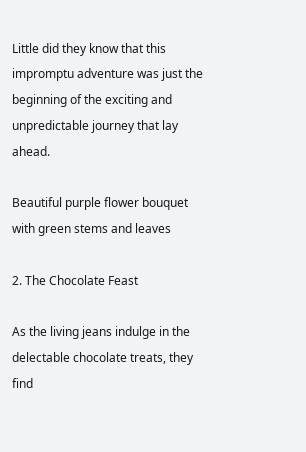Little did they know that this impromptu adventure was just the beginning of the exciting and unpredictable journey that lay ahead.

Beautiful purple flower bouquet with green stems and leaves

2. The Chocolate Feast

As the living jeans indulge in the delectable chocolate treats, they find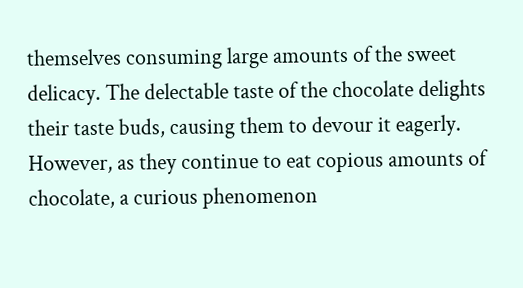themselves consuming large amounts of the sweet delicacy. The delectable taste of the chocolate delights their taste buds, causing them to devour it eagerly. However, as they continue to eat copious amounts of chocolate, a curious phenomenon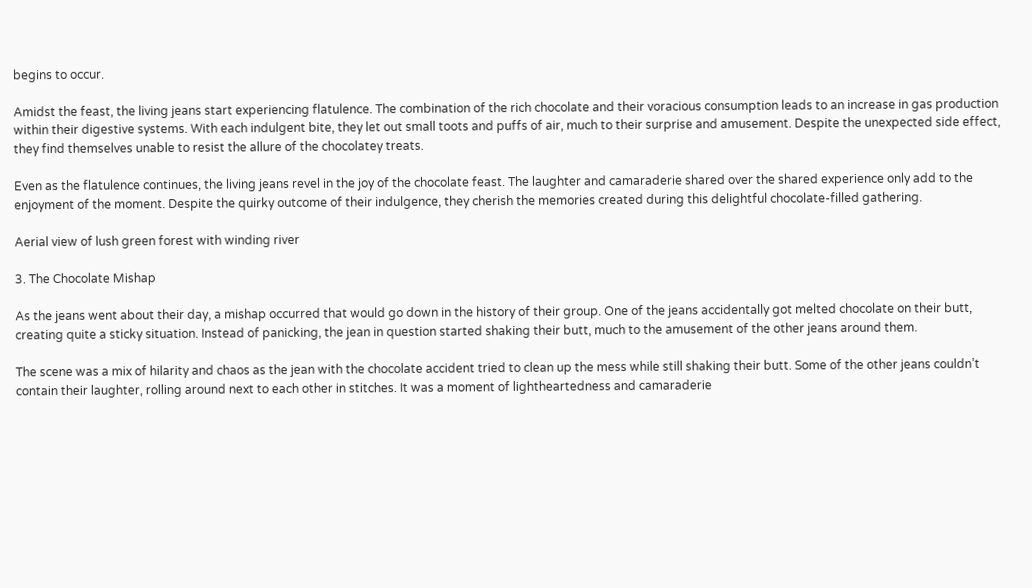begins to occur.

Amidst the feast, the living jeans start experiencing flatulence. The combination of the rich chocolate and their voracious consumption leads to an increase in gas production within their digestive systems. With each indulgent bite, they let out small toots and puffs of air, much to their surprise and amusement. Despite the unexpected side effect, they find themselves unable to resist the allure of the chocolatey treats.

Even as the flatulence continues, the living jeans revel in the joy of the chocolate feast. The laughter and camaraderie shared over the shared experience only add to the enjoyment of the moment. Despite the quirky outcome of their indulgence, they cherish the memories created during this delightful chocolate-filled gathering.

Aerial view of lush green forest with winding river

3. The Chocolate Mishap

As the jeans went about their day, a mishap occurred that would go down in the history of their group. One of the jeans accidentally got melted chocolate on their butt, creating quite a sticky situation. Instead of panicking, the jean in question started shaking their butt, much to the amusement of the other jeans around them.

The scene was a mix of hilarity and chaos as the jean with the chocolate accident tried to clean up the mess while still shaking their butt. Some of the other jeans couldn’t contain their laughter, rolling around next to each other in stitches. It was a moment of lightheartedness and camaraderie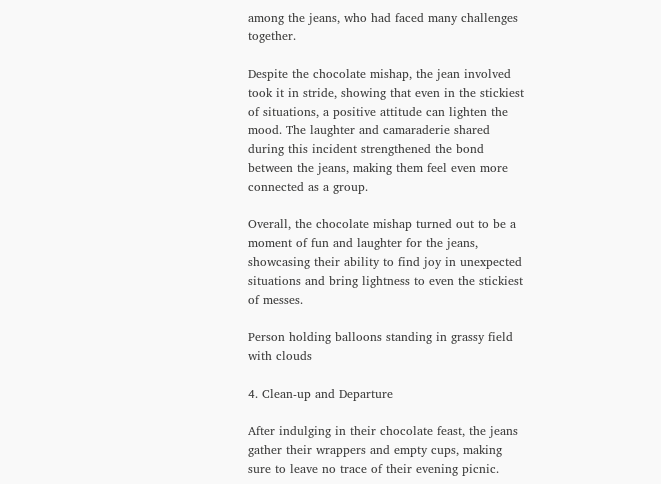among the jeans, who had faced many challenges together.

Despite the chocolate mishap, the jean involved took it in stride, showing that even in the stickiest of situations, a positive attitude can lighten the mood. The laughter and camaraderie shared during this incident strengthened the bond between the jeans, making them feel even more connected as a group.

Overall, the chocolate mishap turned out to be a moment of fun and laughter for the jeans, showcasing their ability to find joy in unexpected situations and bring lightness to even the stickiest of messes.

Person holding balloons standing in grassy field with clouds

4. Clean-up and Departure

After indulging in their chocolate feast, the jeans gather their wrappers and empty cups, making sure to leave no trace of their evening picnic.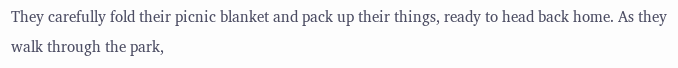They carefully fold their picnic blanket and pack up their things, ready to head back home. As they walk through the park,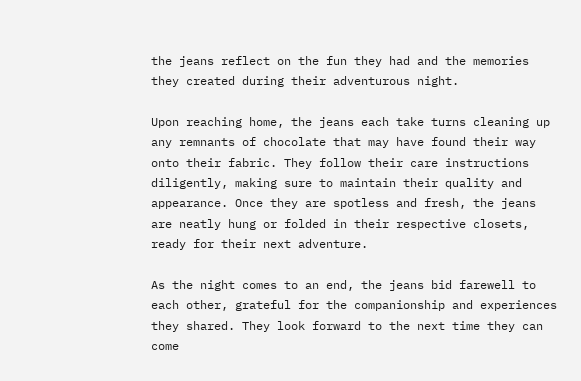the jeans reflect on the fun they had and the memories they created during their adventurous night.

Upon reaching home, the jeans each take turns cleaning up any remnants of chocolate that may have found their way onto their fabric. They follow their care instructions diligently, making sure to maintain their quality and appearance. Once they are spotless and fresh, the jeans are neatly hung or folded in their respective closets, ready for their next adventure.

As the night comes to an end, the jeans bid farewell to each other, grateful for the companionship and experiences they shared. They look forward to the next time they can come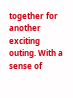together for another exciting outing. With a sense of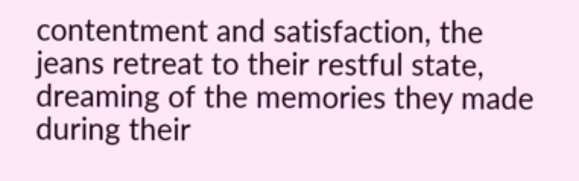contentment and satisfaction, the jeans retreat to their restful state, dreaming of the memories they made during their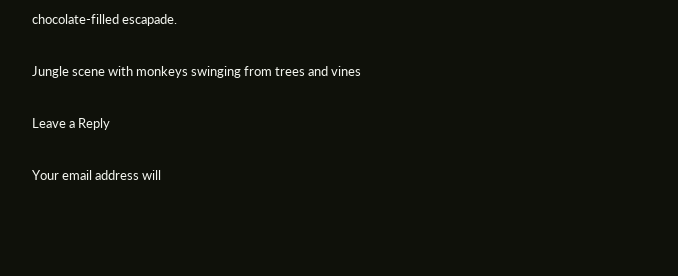chocolate-filled escapade.

Jungle scene with monkeys swinging from trees and vines

Leave a Reply

Your email address will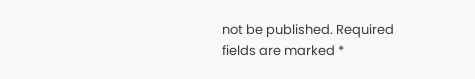not be published. Required fields are marked *